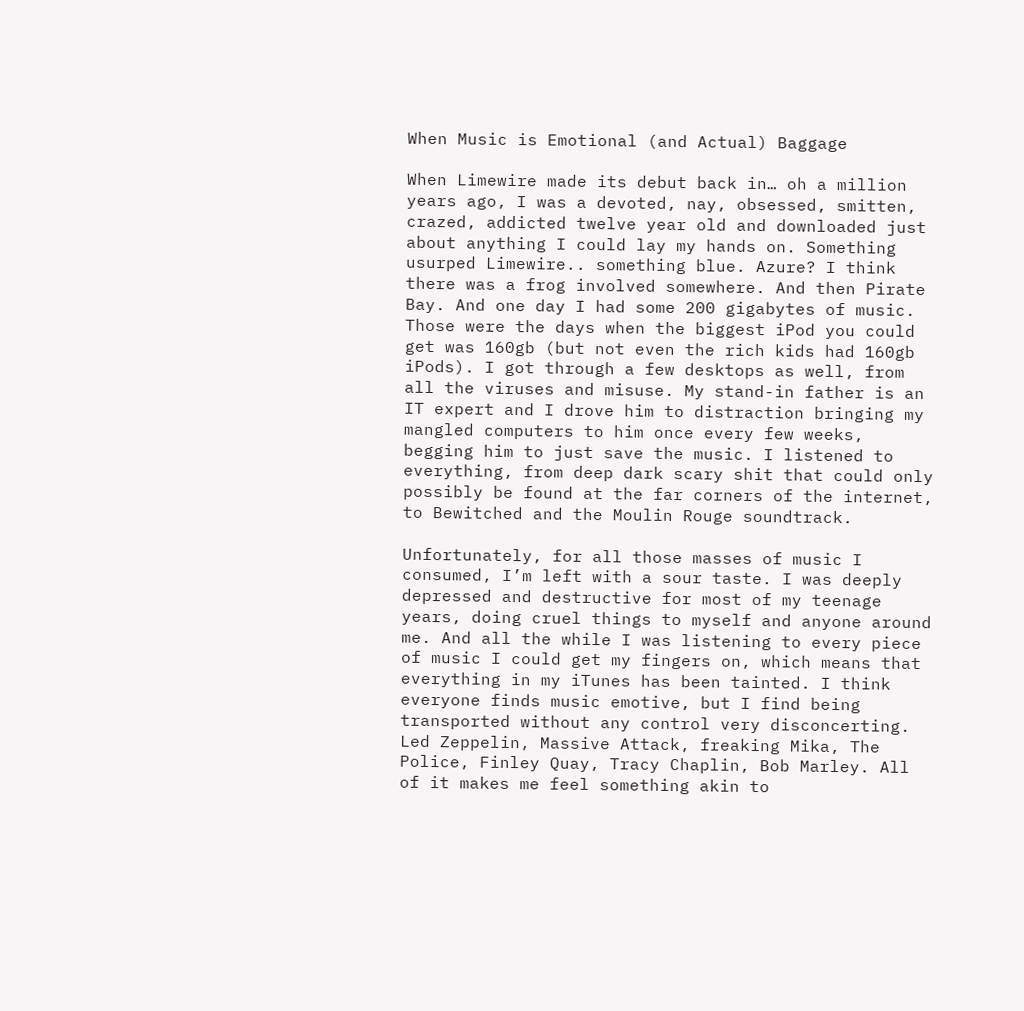When Music is Emotional (and Actual) Baggage

When Limewire made its debut back in… oh a million years ago, I was a devoted, nay, obsessed, smitten, crazed, addicted twelve year old and downloaded just about anything I could lay my hands on. Something usurped Limewire.. something blue. Azure? I think there was a frog involved somewhere. And then Pirate Bay. And one day I had some 200 gigabytes of music. Those were the days when the biggest iPod you could get was 160gb (but not even the rich kids had 160gb iPods). I got through a few desktops as well, from all the viruses and misuse. My stand-in father is an IT expert and I drove him to distraction bringing my mangled computers to him once every few weeks, begging him to just save the music. I listened to everything, from deep dark scary shit that could only possibly be found at the far corners of the internet, to Bewitched and the Moulin Rouge soundtrack.

Unfortunately, for all those masses of music I consumed, I’m left with a sour taste. I was deeply depressed and destructive for most of my teenage years, doing cruel things to myself and anyone around me. And all the while I was listening to every piece of music I could get my fingers on, which means that everything in my iTunes has been tainted. I think everyone finds music emotive, but I find being transported without any control very disconcerting. Led Zeppelin, Massive Attack, freaking Mika, The Police, Finley Quay, Tracy Chaplin, Bob Marley. All of it makes me feel something akin to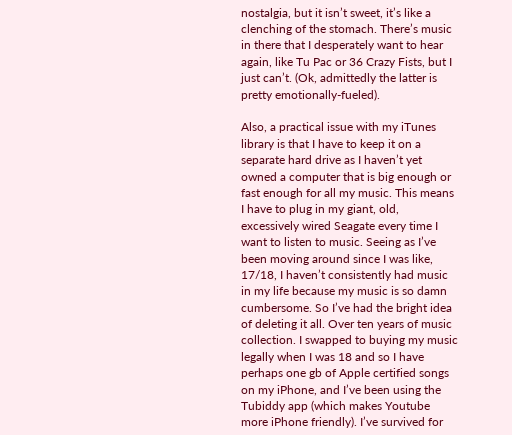nostalgia, but it isn’t sweet, it’s like a clenching of the stomach. There’s music in there that I desperately want to hear again, like Tu Pac or 36 Crazy Fists, but I just can’t. (Ok, admittedly the latter is pretty emotionally-fueled).

Also, a practical issue with my iTunes library is that I have to keep it on a separate hard drive as I haven’t yet owned a computer that is big enough or fast enough for all my music. This means I have to plug in my giant, old, excessively wired Seagate every time I want to listen to music. Seeing as I’ve been moving around since I was like, 17/18, I haven’t consistently had music in my life because my music is so damn cumbersome. So I’ve had the bright idea of deleting it all. Over ten years of music collection. I swapped to buying my music legally when I was 18 and so I have perhaps one gb of Apple certified songs on my iPhone, and I’ve been using the Tubiddy app (which makes Youtube more iPhone friendly). I’ve survived for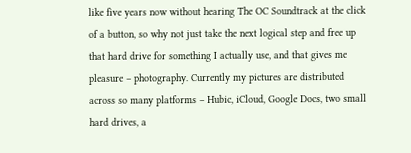like five years now without hearing The OC Soundtrack at the click of a button, so why not just take the next logical step and free up that hard drive for something I actually use, and that gives me pleasure – photography. Currently my pictures are distributed across so many platforms – Hubic, iCloud, Google Docs, two small hard drives, a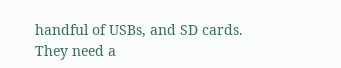handful of USBs, and SD cards. They need a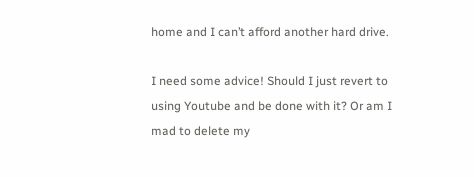home and I can’t afford another hard drive.

I need some advice! Should I just revert to using Youtube and be done with it? Or am I mad to delete my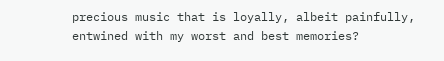precious music that is loyally, albeit painfully, entwined with my worst and best memories?